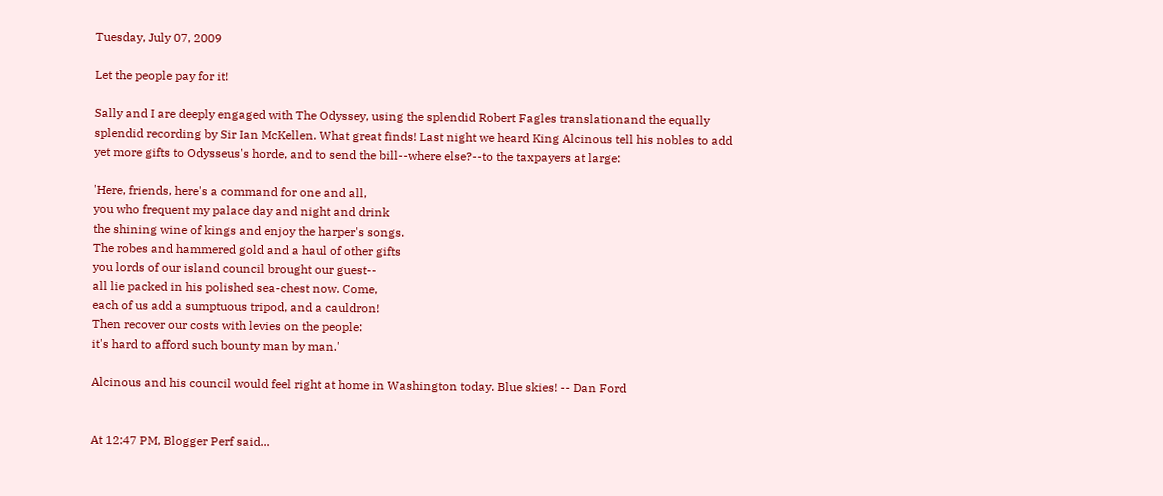Tuesday, July 07, 2009

Let the people pay for it!

Sally and I are deeply engaged with The Odyssey, using the splendid Robert Fagles translationand the equally splendid recording by Sir Ian McKellen. What great finds! Last night we heard King Alcinous tell his nobles to add yet more gifts to Odysseus's horde, and to send the bill--where else?--to the taxpayers at large:

'Here, friends, here's a command for one and all,
you who frequent my palace day and night and drink
the shining wine of kings and enjoy the harper's songs.
The robes and hammered gold and a haul of other gifts
you lords of our island council brought our guest--
all lie packed in his polished sea-chest now. Come,
each of us add a sumptuous tripod, and a cauldron!
Then recover our costs with levies on the people:
it's hard to afford such bounty man by man.'

Alcinous and his council would feel right at home in Washington today. Blue skies! -- Dan Ford


At 12:47 PM, Blogger Perf said...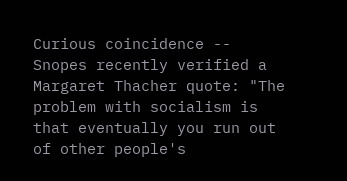Curious coincidence -- Snopes recently verified a Margaret Thacher quote: "The problem with socialism is that eventually you run out of other people's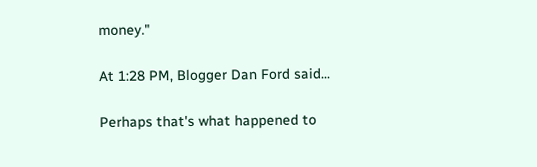money."

At 1:28 PM, Blogger Dan Ford said...

Perhaps that's what happened to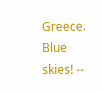Greece. Blue skies! --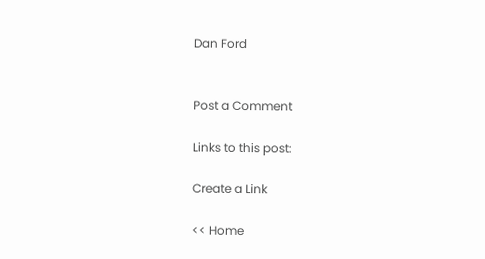Dan Ford


Post a Comment

Links to this post:

Create a Link

<< Home